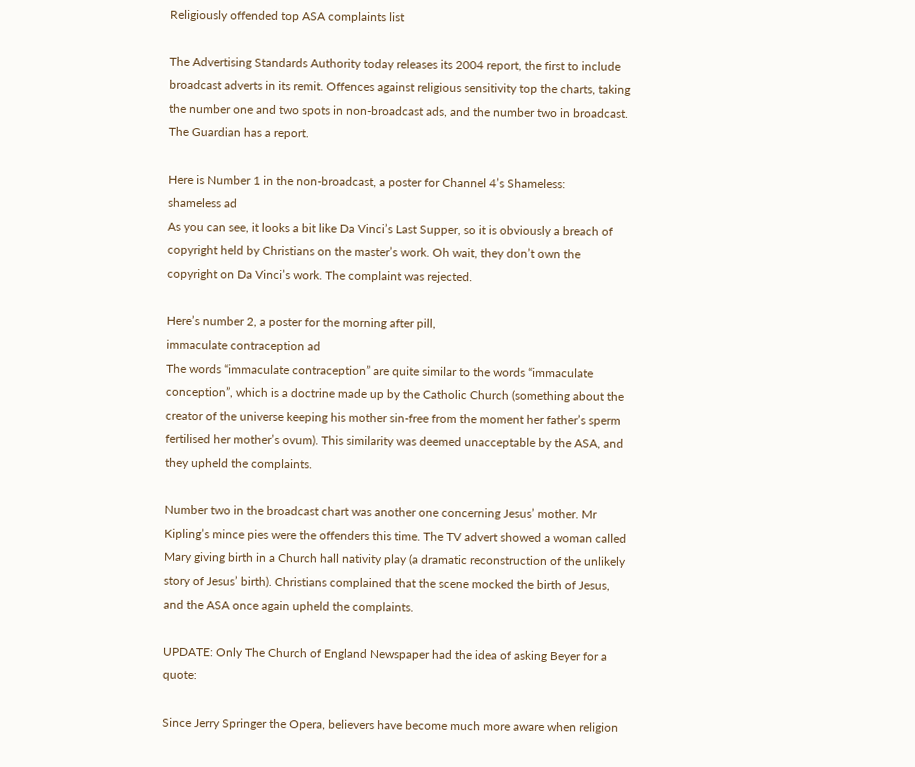Religiously offended top ASA complaints list

The Advertising Standards Authority today releases its 2004 report, the first to include broadcast adverts in its remit. Offences against religious sensitivity top the charts, taking the number one and two spots in non-broadcast ads, and the number two in broadcast. The Guardian has a report.

Here is Number 1 in the non-broadcast, a poster for Channel 4’s Shameless:
shameless ad
As you can see, it looks a bit like Da Vinci’s Last Supper, so it is obviously a breach of copyright held by Christians on the master’s work. Oh wait, they don’t own the copyright on Da Vinci’s work. The complaint was rejected.

Here’s number 2, a poster for the morning after pill,
immaculate contraception ad
The words “immaculate contraception” are quite similar to the words “immaculate conception”, which is a doctrine made up by the Catholic Church (something about the creator of the universe keeping his mother sin-free from the moment her father’s sperm fertilised her mother’s ovum). This similarity was deemed unacceptable by the ASA, and they upheld the complaints.

Number two in the broadcast chart was another one concerning Jesus’ mother. Mr Kipling’s mince pies were the offenders this time. The TV advert showed a woman called Mary giving birth in a Church hall nativity play (a dramatic reconstruction of the unlikely story of Jesus’ birth). Christians complained that the scene mocked the birth of Jesus, and the ASA once again upheld the complaints.

UPDATE: Only The Church of England Newspaper had the idea of asking Beyer for a quote:

Since Jerry Springer the Opera, believers have become much more aware when religion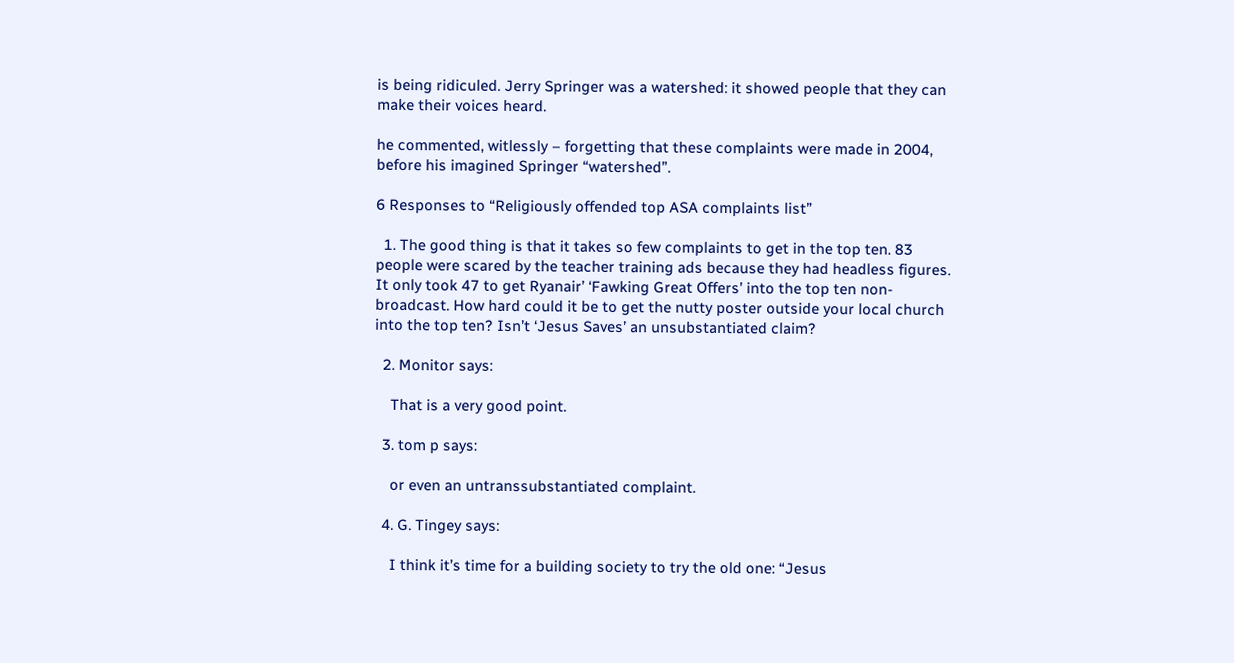is being ridiculed. Jerry Springer was a watershed: it showed people that they can make their voices heard.

he commented, witlessly – forgetting that these complaints were made in 2004, before his imagined Springer “watershed”.

6 Responses to “Religiously offended top ASA complaints list”

  1. The good thing is that it takes so few complaints to get in the top ten. 83 people were scared by the teacher training ads because they had headless figures. It only took 47 to get Ryanair’ ‘Fawking Great Offers’ into the top ten non-broadcast. How hard could it be to get the nutty poster outside your local church into the top ten? Isn’t ‘Jesus Saves’ an unsubstantiated claim?

  2. Monitor says:

    That is a very good point.

  3. tom p says:

    or even an untranssubstantiated complaint.

  4. G. Tingey says:

    I think it’s time for a building society to try the old one: “Jesus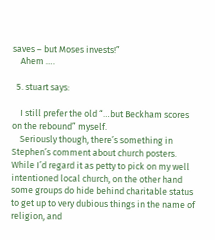saves – but Moses invests!”
    Ahem ….

  5. stuart says:

    I still prefer the old “…but Beckham scores on the rebound” myself.
    Seriously though, there’s something in Stephen’s comment about church posters. While I’d regard it as petty to pick on my well intentioned local church, on the other hand some groups do hide behind charitable status to get up to very dubious things in the name of religion, and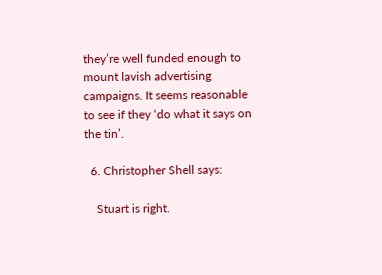they’re well funded enough to mount lavish advertising campaigns. It seems reasonable to see if they ‘do what it says on the tin’.

  6. Christopher Shell says:

    Stuart is right.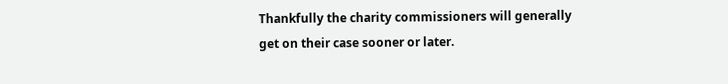Thankfully the charity commissioners will generally get on their case sooner or later.